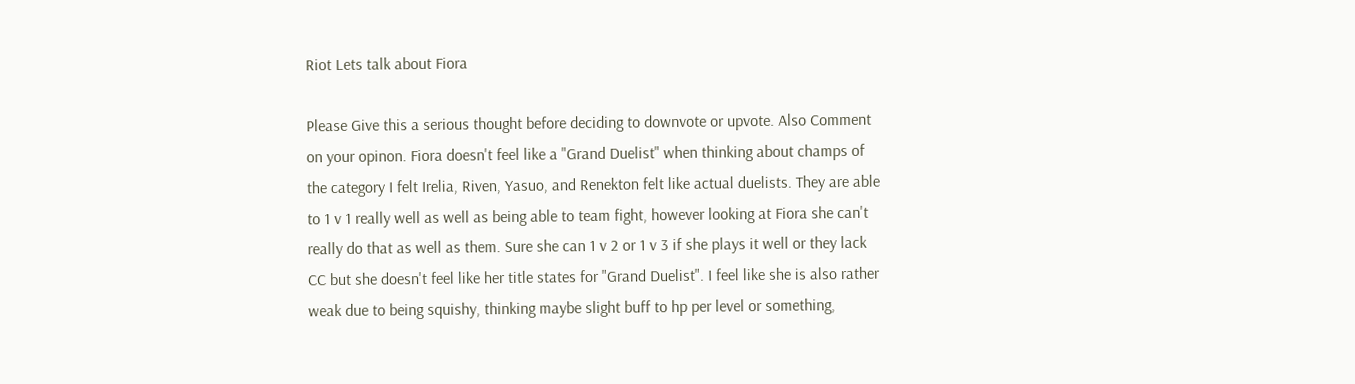Riot Lets talk about Fiora

Please Give this a serious thought before deciding to downvote or upvote. Also Comment on your opinon. Fiora doesn't feel like a "Grand Duelist" when thinking about champs of the category I felt Irelia, Riven, Yasuo, and Renekton felt like actual duelists. They are able to 1 v 1 really well as well as being able to team fight, however looking at Fiora she can't really do that as well as them. Sure she can 1 v 2 or 1 v 3 if she plays it well or they lack CC but she doesn't feel like her title states for "Grand Duelist". I feel like she is also rather weak due to being squishy, thinking maybe slight buff to hp per level or something,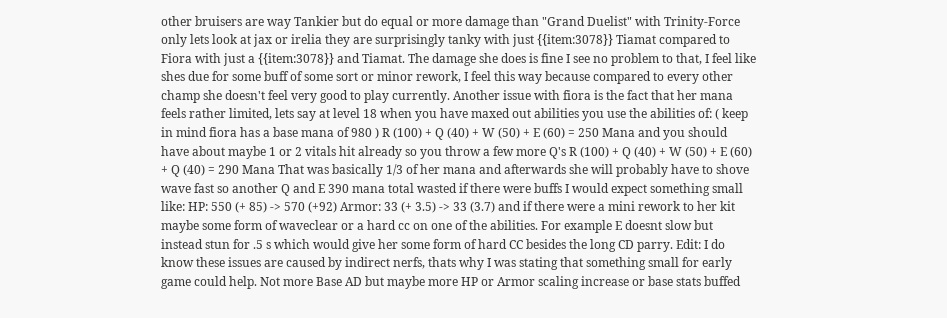other bruisers are way Tankier but do equal or more damage than "Grand Duelist" with Trinity-Force only lets look at jax or irelia they are surprisingly tanky with just {{item:3078}} Tiamat compared to Fiora with just a {{item:3078}} and Tiamat. The damage she does is fine I see no problem to that, I feel like shes due for some buff of some sort or minor rework, I feel this way because compared to every other champ she doesn't feel very good to play currently. Another issue with fiora is the fact that her mana feels rather limited, lets say at level 18 when you have maxed out abilities you use the abilities of: ( keep in mind fiora has a base mana of 980 ) R (100) + Q (40) + W (50) + E (60) = 250 Mana and you should have about maybe 1 or 2 vitals hit already so you throw a few more Q's R (100) + Q (40) + W (50) + E (60) + Q (40) = 290 Mana That was basically 1/3 of her mana and afterwards she will probably have to shove wave fast so another Q and E 390 mana total wasted if there were buffs I would expect something small like: HP: 550 (+ 85) -> 570 (+92) Armor: 33 (+ 3.5) -> 33 (3.7) and if there were a mini rework to her kit maybe some form of waveclear or a hard cc on one of the abilities. For example E doesnt slow but instead stun for .5 s which would give her some form of hard CC besides the long CD parry. Edit: I do know these issues are caused by indirect nerfs, thats why I was stating that something small for early game could help. Not more Base AD but maybe more HP or Armor scaling increase or base stats buffed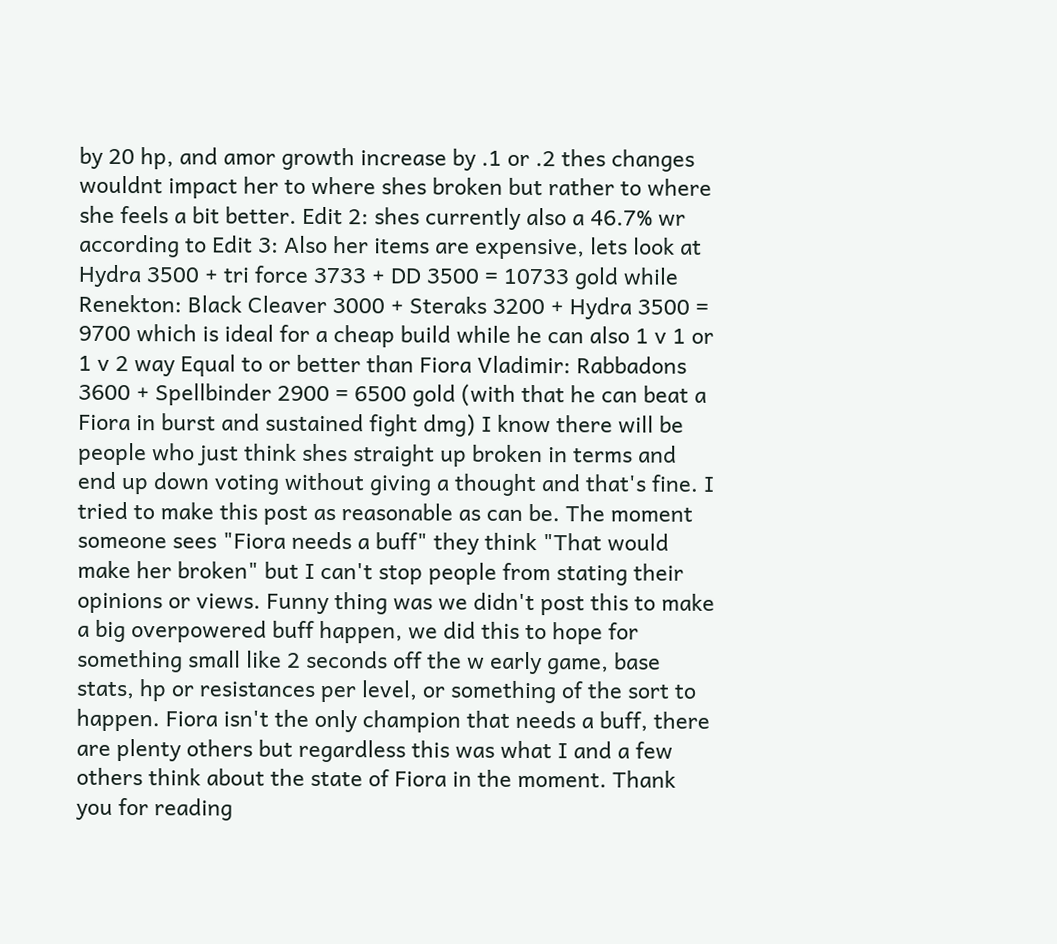by 20 hp, and amor growth increase by .1 or .2 thes changes wouldnt impact her to where shes broken but rather to where she feels a bit better. Edit 2: shes currently also a 46.7% wr according to Edit 3: Also her items are expensive, lets look at Hydra 3500 + tri force 3733 + DD 3500 = 10733 gold while Renekton: Black Cleaver 3000 + Steraks 3200 + Hydra 3500 = 9700 which is ideal for a cheap build while he can also 1 v 1 or 1 v 2 way Equal to or better than Fiora Vladimir: Rabbadons 3600 + Spellbinder 2900 = 6500 gold (with that he can beat a Fiora in burst and sustained fight dmg) I know there will be people who just think shes straight up broken in terms and end up down voting without giving a thought and that's fine. I tried to make this post as reasonable as can be. The moment someone sees "Fiora needs a buff" they think "That would make her broken" but I can't stop people from stating their opinions or views. Funny thing was we didn't post this to make a big overpowered buff happen, we did this to hope for something small like 2 seconds off the w early game, base stats, hp or resistances per level, or something of the sort to happen. Fiora isn't the only champion that needs a buff, there are plenty others but regardless this was what I and a few others think about the state of Fiora in the moment. Thank you for reading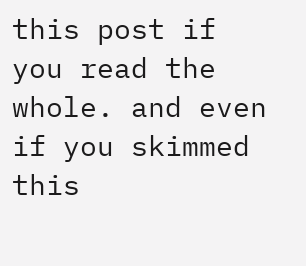this post if you read the whole. and even if you skimmed this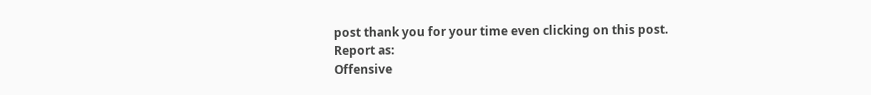post thank you for your time even clicking on this post.
Report as:
Offensive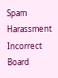Spam Harassment Incorrect Board